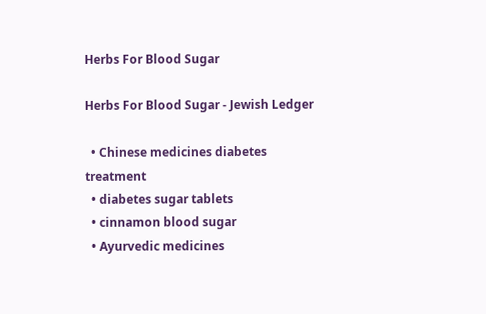Herbs For Blood Sugar

Herbs For Blood Sugar - Jewish Ledger

  • Chinese medicines diabetes treatment
  • diabetes sugar tablets
  • cinnamon blood sugar
  • Ayurvedic medicines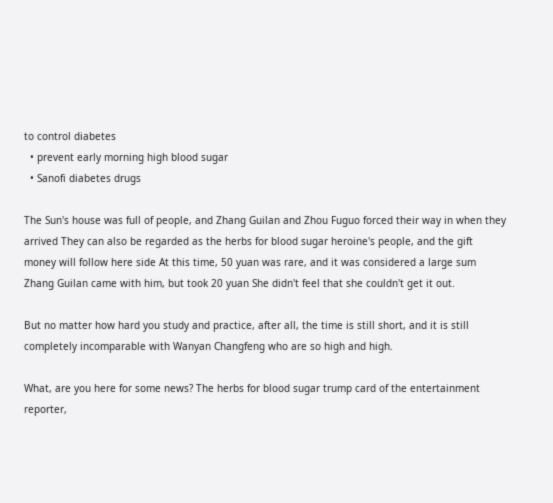to control diabetes
  • prevent early morning high blood sugar
  • Sanofi diabetes drugs

The Sun's house was full of people, and Zhang Guilan and Zhou Fuguo forced their way in when they arrived They can also be regarded as the herbs for blood sugar heroine's people, and the gift money will follow here side At this time, 50 yuan was rare, and it was considered a large sum Zhang Guilan came with him, but took 20 yuan She didn't feel that she couldn't get it out.

But no matter how hard you study and practice, after all, the time is still short, and it is still completely incomparable with Wanyan Changfeng who are so high and high.

What, are you here for some news? The herbs for blood sugar trump card of the entertainment reporter,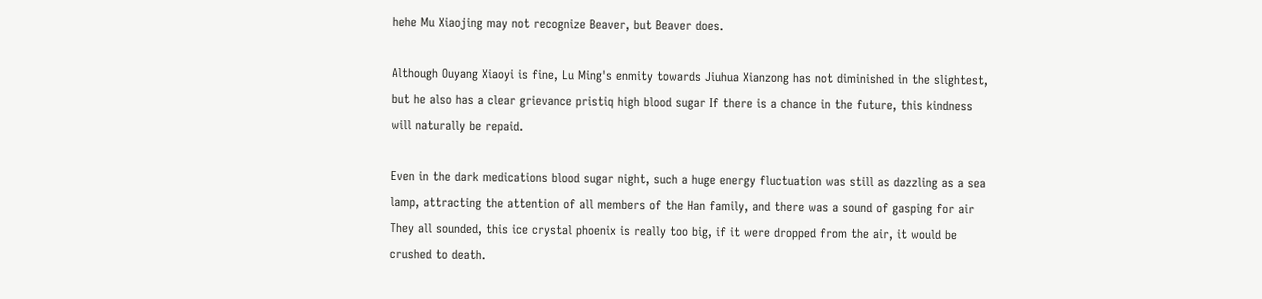hehe Mu Xiaojing may not recognize Beaver, but Beaver does.

Although Ouyang Xiaoyi is fine, Lu Ming's enmity towards Jiuhua Xianzong has not diminished in the slightest, but he also has a clear grievance pristiq high blood sugar If there is a chance in the future, this kindness will naturally be repaid.

Even in the dark medications blood sugar night, such a huge energy fluctuation was still as dazzling as a sea lamp, attracting the attention of all members of the Han family, and there was a sound of gasping for air They all sounded, this ice crystal phoenix is really too big, if it were dropped from the air, it would be crushed to death.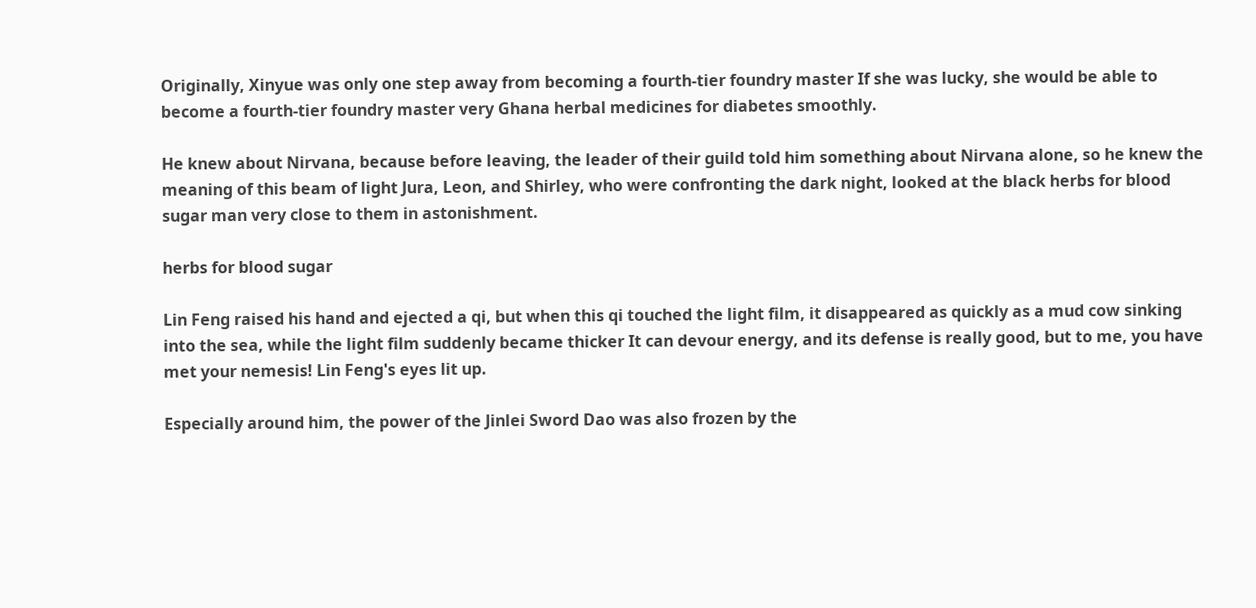Originally, Xinyue was only one step away from becoming a fourth-tier foundry master If she was lucky, she would be able to become a fourth-tier foundry master very Ghana herbal medicines for diabetes smoothly.

He knew about Nirvana, because before leaving, the leader of their guild told him something about Nirvana alone, so he knew the meaning of this beam of light Jura, Leon, and Shirley, who were confronting the dark night, looked at the black herbs for blood sugar man very close to them in astonishment.

herbs for blood sugar

Lin Feng raised his hand and ejected a qi, but when this qi touched the light film, it disappeared as quickly as a mud cow sinking into the sea, while the light film suddenly became thicker It can devour energy, and its defense is really good, but to me, you have met your nemesis! Lin Feng's eyes lit up.

Especially around him, the power of the Jinlei Sword Dao was also frozen by the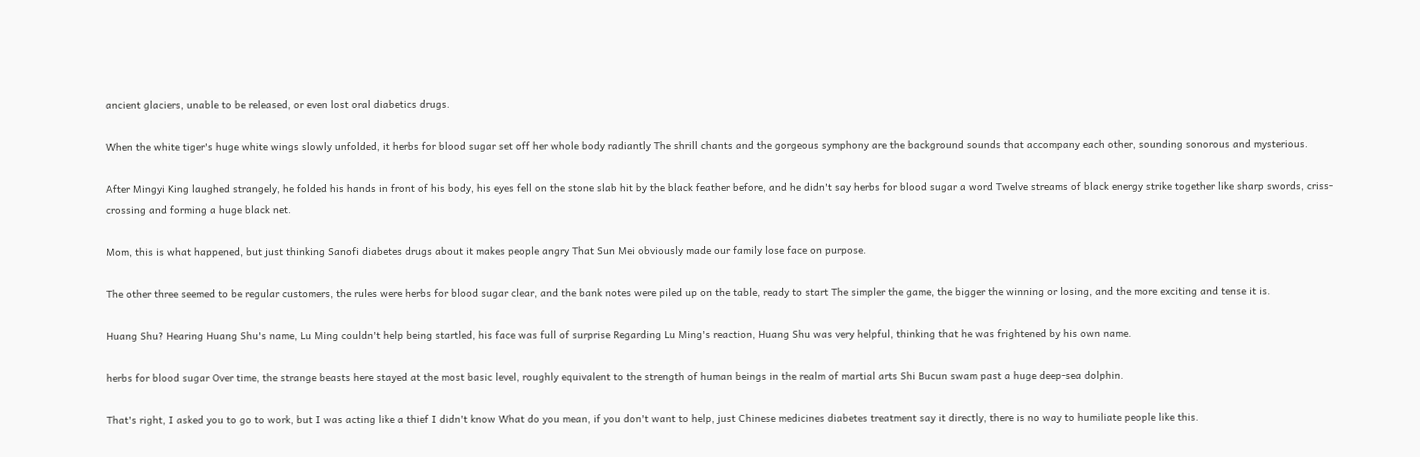ancient glaciers, unable to be released, or even lost oral diabetics drugs.

When the white tiger's huge white wings slowly unfolded, it herbs for blood sugar set off her whole body radiantly The shrill chants and the gorgeous symphony are the background sounds that accompany each other, sounding sonorous and mysterious.

After Mingyi King laughed strangely, he folded his hands in front of his body, his eyes fell on the stone slab hit by the black feather before, and he didn't say herbs for blood sugar a word Twelve streams of black energy strike together like sharp swords, criss-crossing and forming a huge black net.

Mom, this is what happened, but just thinking Sanofi diabetes drugs about it makes people angry That Sun Mei obviously made our family lose face on purpose.

The other three seemed to be regular customers, the rules were herbs for blood sugar clear, and the bank notes were piled up on the table, ready to start The simpler the game, the bigger the winning or losing, and the more exciting and tense it is.

Huang Shu? Hearing Huang Shu's name, Lu Ming couldn't help being startled, his face was full of surprise Regarding Lu Ming's reaction, Huang Shu was very helpful, thinking that he was frightened by his own name.

herbs for blood sugar Over time, the strange beasts here stayed at the most basic level, roughly equivalent to the strength of human beings in the realm of martial arts Shi Bucun swam past a huge deep-sea dolphin.

That's right, I asked you to go to work, but I was acting like a thief I didn't know What do you mean, if you don't want to help, just Chinese medicines diabetes treatment say it directly, there is no way to humiliate people like this.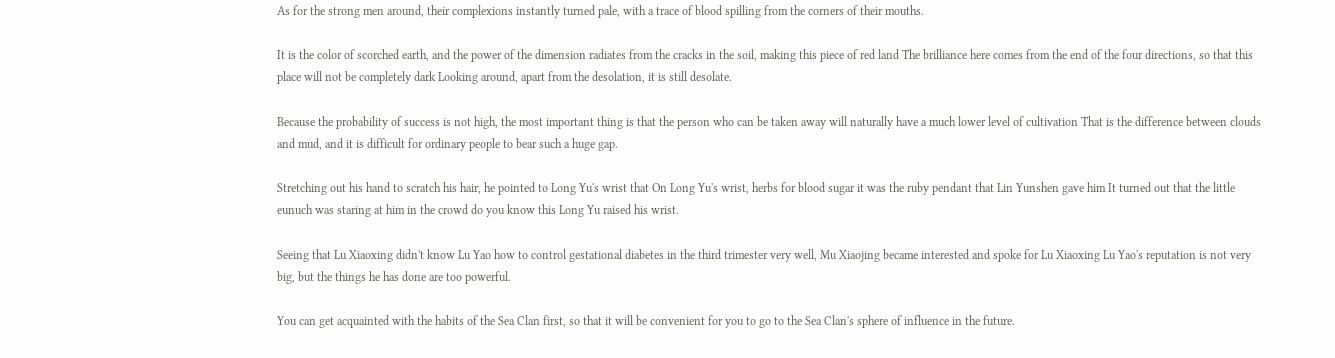As for the strong men around, their complexions instantly turned pale, with a trace of blood spilling from the corners of their mouths.

It is the color of scorched earth, and the power of the dimension radiates from the cracks in the soil, making this piece of red land The brilliance here comes from the end of the four directions, so that this place will not be completely dark Looking around, apart from the desolation, it is still desolate.

Because the probability of success is not high, the most important thing is that the person who can be taken away will naturally have a much lower level of cultivation That is the difference between clouds and mud, and it is difficult for ordinary people to bear such a huge gap.

Stretching out his hand to scratch his hair, he pointed to Long Yu's wrist that On Long Yu's wrist, herbs for blood sugar it was the ruby pendant that Lin Yunshen gave him It turned out that the little eunuch was staring at him in the crowd do you know this Long Yu raised his wrist.

Seeing that Lu Xiaoxing didn't know Lu Yao how to control gestational diabetes in the third trimester very well, Mu Xiaojing became interested and spoke for Lu Xiaoxing Lu Yao's reputation is not very big, but the things he has done are too powerful.

You can get acquainted with the habits of the Sea Clan first, so that it will be convenient for you to go to the Sea Clan's sphere of influence in the future.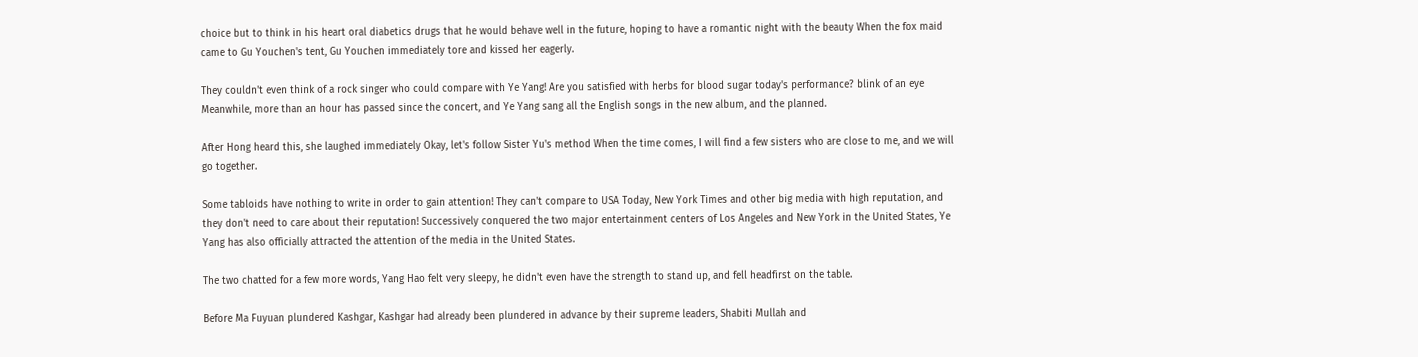choice but to think in his heart oral diabetics drugs that he would behave well in the future, hoping to have a romantic night with the beauty When the fox maid came to Gu Youchen's tent, Gu Youchen immediately tore and kissed her eagerly.

They couldn't even think of a rock singer who could compare with Ye Yang! Are you satisfied with herbs for blood sugar today's performance? blink of an eye Meanwhile, more than an hour has passed since the concert, and Ye Yang sang all the English songs in the new album, and the planned.

After Hong heard this, she laughed immediately Okay, let's follow Sister Yu's method When the time comes, I will find a few sisters who are close to me, and we will go together.

Some tabloids have nothing to write in order to gain attention! They can't compare to USA Today, New York Times and other big media with high reputation, and they don't need to care about their reputation! Successively conquered the two major entertainment centers of Los Angeles and New York in the United States, Ye Yang has also officially attracted the attention of the media in the United States.

The two chatted for a few more words, Yang Hao felt very sleepy, he didn't even have the strength to stand up, and fell headfirst on the table.

Before Ma Fuyuan plundered Kashgar, Kashgar had already been plundered in advance by their supreme leaders, Shabiti Mullah and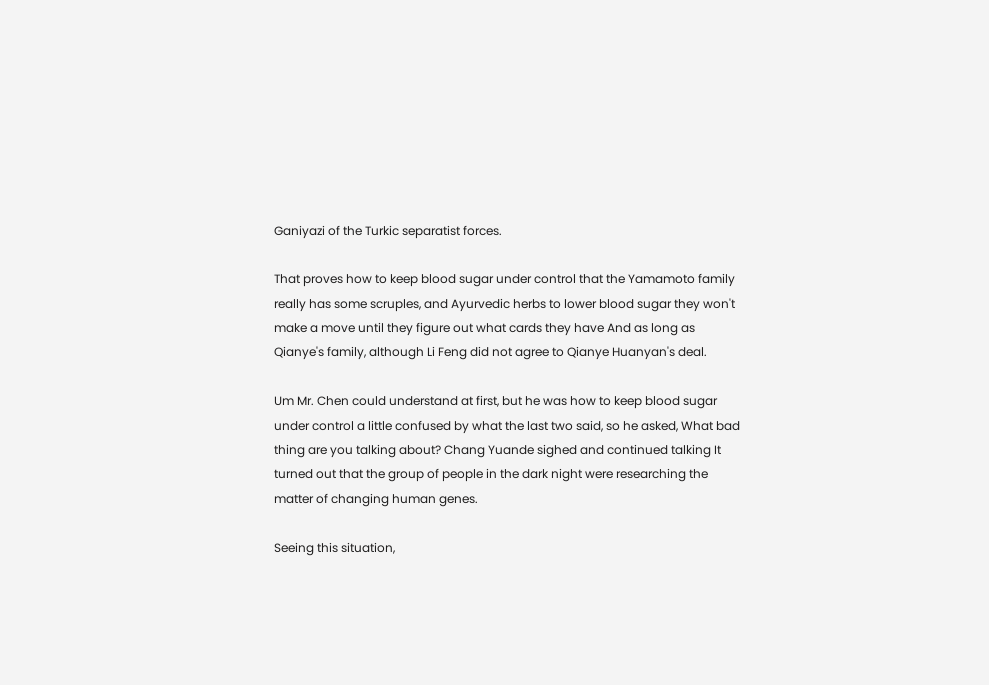Ganiyazi of the Turkic separatist forces.

That proves how to keep blood sugar under control that the Yamamoto family really has some scruples, and Ayurvedic herbs to lower blood sugar they won't make a move until they figure out what cards they have And as long as Qianye's family, although Li Feng did not agree to Qianye Huanyan's deal.

Um Mr. Chen could understand at first, but he was how to keep blood sugar under control a little confused by what the last two said, so he asked, What bad thing are you talking about? Chang Yuande sighed and continued talking It turned out that the group of people in the dark night were researching the matter of changing human genes.

Seeing this situation,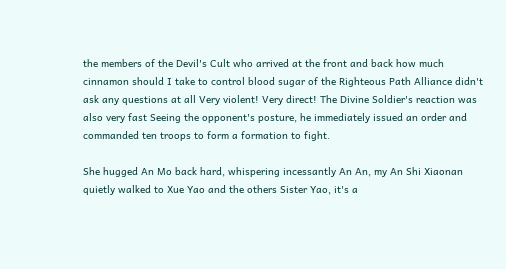the members of the Devil's Cult who arrived at the front and back how much cinnamon should I take to control blood sugar of the Righteous Path Alliance didn't ask any questions at all Very violent! Very direct! The Divine Soldier's reaction was also very fast Seeing the opponent's posture, he immediately issued an order and commanded ten troops to form a formation to fight.

She hugged An Mo back hard, whispering incessantly An An, my An Shi Xiaonan quietly walked to Xue Yao and the others Sister Yao, it's a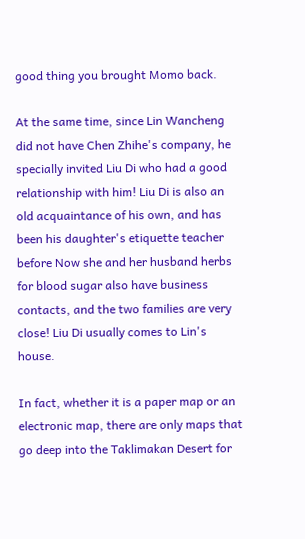good thing you brought Momo back.

At the same time, since Lin Wancheng did not have Chen Zhihe's company, he specially invited Liu Di who had a good relationship with him! Liu Di is also an old acquaintance of his own, and has been his daughter's etiquette teacher before Now she and her husband herbs for blood sugar also have business contacts, and the two families are very close! Liu Di usually comes to Lin's house.

In fact, whether it is a paper map or an electronic map, there are only maps that go deep into the Taklimakan Desert for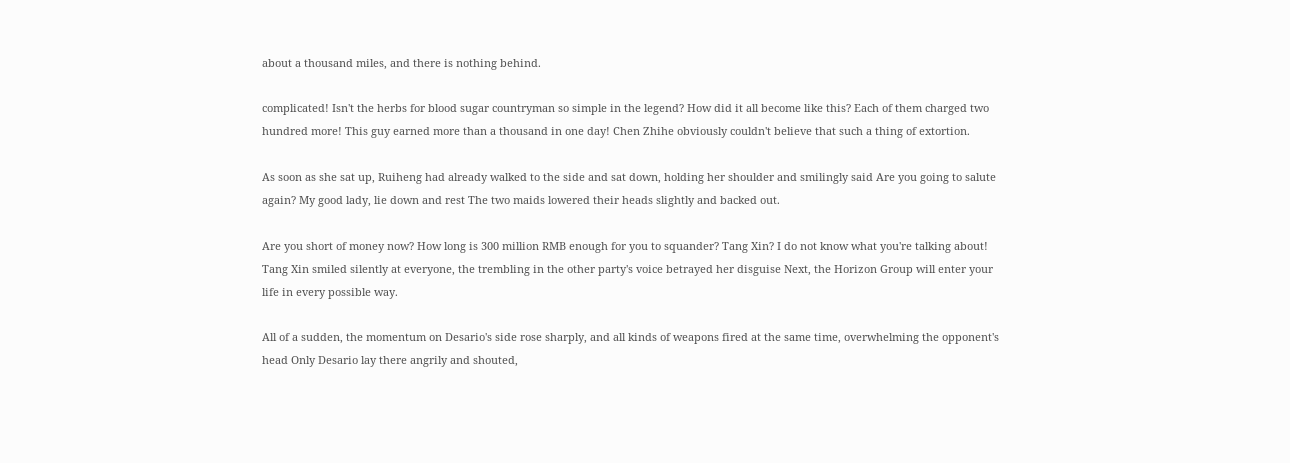about a thousand miles, and there is nothing behind.

complicated! Isn't the herbs for blood sugar countryman so simple in the legend? How did it all become like this? Each of them charged two hundred more! This guy earned more than a thousand in one day! Chen Zhihe obviously couldn't believe that such a thing of extortion.

As soon as she sat up, Ruiheng had already walked to the side and sat down, holding her shoulder and smilingly said Are you going to salute again? My good lady, lie down and rest The two maids lowered their heads slightly and backed out.

Are you short of money now? How long is 300 million RMB enough for you to squander? Tang Xin? I do not know what you're talking about! Tang Xin smiled silently at everyone, the trembling in the other party's voice betrayed her disguise Next, the Horizon Group will enter your life in every possible way.

All of a sudden, the momentum on Desario's side rose sharply, and all kinds of weapons fired at the same time, overwhelming the opponent's head Only Desario lay there angrily and shouted,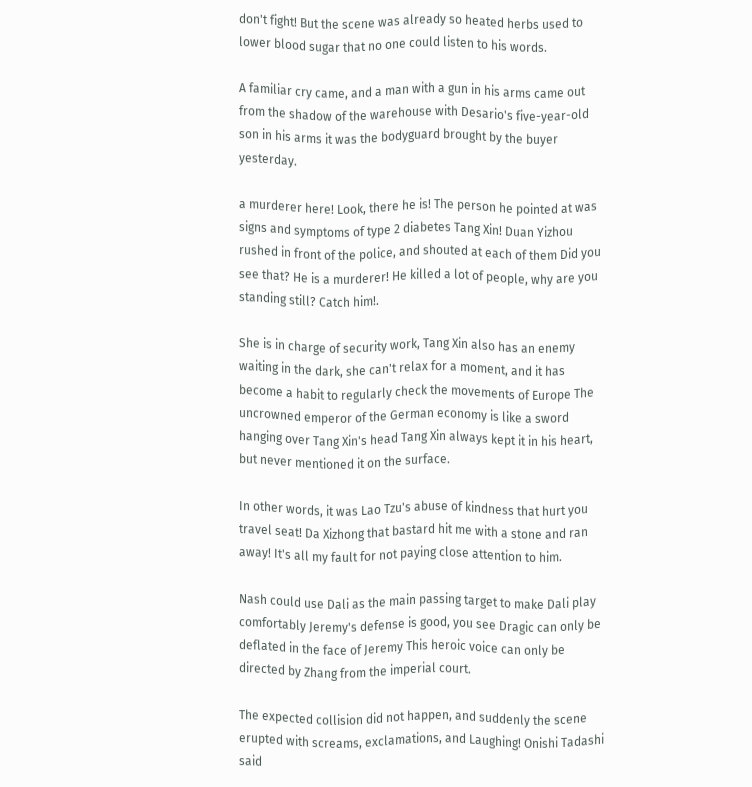don't fight! But the scene was already so heated herbs used to lower blood sugar that no one could listen to his words.

A familiar cry came, and a man with a gun in his arms came out from the shadow of the warehouse with Desario's five-year-old son in his arms it was the bodyguard brought by the buyer yesterday.

a murderer here! Look, there he is! The person he pointed at was signs and symptoms of type 2 diabetes Tang Xin! Duan Yizhou rushed in front of the police, and shouted at each of them Did you see that? He is a murderer! He killed a lot of people, why are you standing still? Catch him!.

She is in charge of security work, Tang Xin also has an enemy waiting in the dark, she can't relax for a moment, and it has become a habit to regularly check the movements of Europe The uncrowned emperor of the German economy is like a sword hanging over Tang Xin's head Tang Xin always kept it in his heart, but never mentioned it on the surface.

In other words, it was Lao Tzu's abuse of kindness that hurt you travel seat! Da Xizhong that bastard hit me with a stone and ran away! It's all my fault for not paying close attention to him.

Nash could use Dali as the main passing target to make Dali play comfortably Jeremy's defense is good, you see Dragic can only be deflated in the face of Jeremy This heroic voice can only be directed by Zhang from the imperial court.

The expected collision did not happen, and suddenly the scene erupted with screams, exclamations, and Laughing! Onishi Tadashi said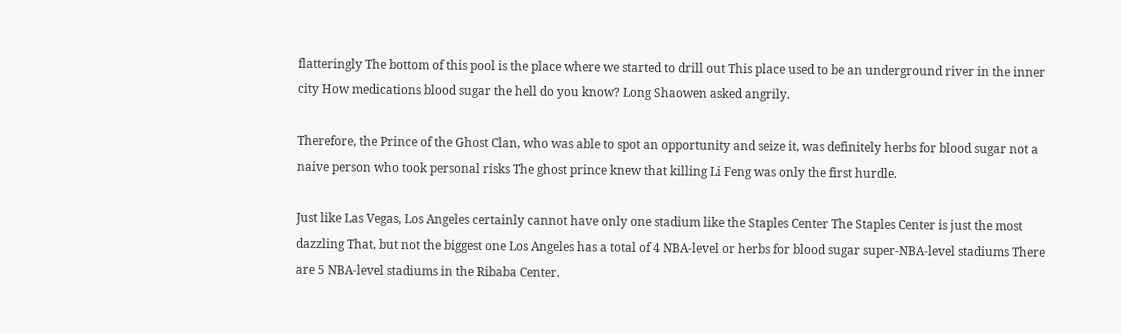flatteringly The bottom of this pool is the place where we started to drill out This place used to be an underground river in the inner city How medications blood sugar the hell do you know? Long Shaowen asked angrily.

Therefore, the Prince of the Ghost Clan, who was able to spot an opportunity and seize it, was definitely herbs for blood sugar not a naive person who took personal risks The ghost prince knew that killing Li Feng was only the first hurdle.

Just like Las Vegas, Los Angeles certainly cannot have only one stadium like the Staples Center The Staples Center is just the most dazzling That, but not the biggest one Los Angeles has a total of 4 NBA-level or herbs for blood sugar super-NBA-level stadiums There are 5 NBA-level stadiums in the Ribaba Center.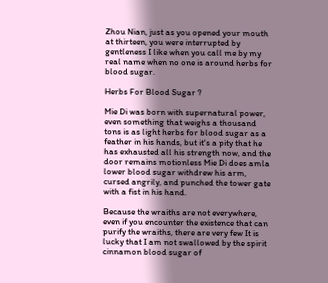Zhou Nian, just as you opened your mouth at thirteen, you were interrupted by gentleness I like when you call me by my real name when no one is around herbs for blood sugar.

Herbs For Blood Sugar ?

Mie Di was born with supernatural power, even something that weighs a thousand tons is as light herbs for blood sugar as a feather in his hands, but it's a pity that he has exhausted all his strength now, and the door remains motionless Mie Di does amla lower blood sugar withdrew his arm, cursed angrily, and punched the tower gate with a fist in his hand.

Because the wraiths are not everywhere, even if you encounter the existence that can purify the wraiths, there are very few It is lucky that I am not swallowed by the spirit cinnamon blood sugar of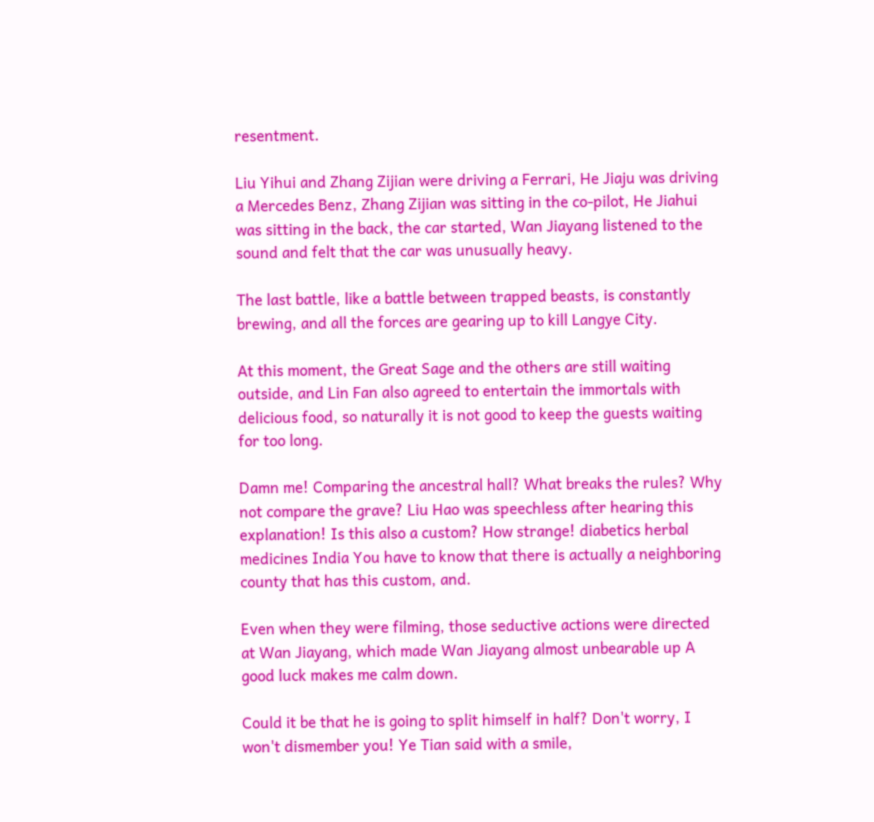resentment.

Liu Yihui and Zhang Zijian were driving a Ferrari, He Jiaju was driving a Mercedes Benz, Zhang Zijian was sitting in the co-pilot, He Jiahui was sitting in the back, the car started, Wan Jiayang listened to the sound and felt that the car was unusually heavy.

The last battle, like a battle between trapped beasts, is constantly brewing, and all the forces are gearing up to kill Langye City.

At this moment, the Great Sage and the others are still waiting outside, and Lin Fan also agreed to entertain the immortals with delicious food, so naturally it is not good to keep the guests waiting for too long.

Damn me! Comparing the ancestral hall? What breaks the rules? Why not compare the grave? Liu Hao was speechless after hearing this explanation! Is this also a custom? How strange! diabetics herbal medicines India You have to know that there is actually a neighboring county that has this custom, and.

Even when they were filming, those seductive actions were directed at Wan Jiayang, which made Wan Jiayang almost unbearable up A good luck makes me calm down.

Could it be that he is going to split himself in half? Don't worry, I won't dismember you! Ye Tian said with a smile,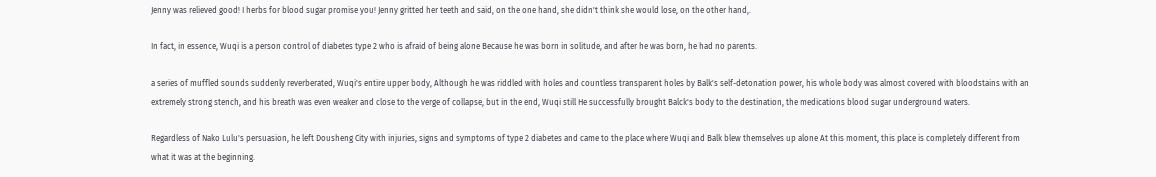Jenny was relieved good! I herbs for blood sugar promise you! Jenny gritted her teeth and said, on the one hand, she didn't think she would lose, on the other hand,.

In fact, in essence, Wuqi is a person control of diabetes type 2 who is afraid of being alone Because he was born in solitude, and after he was born, he had no parents.

a series of muffled sounds suddenly reverberated, Wuqi's entire upper body, Although he was riddled with holes and countless transparent holes by Balk's self-detonation power, his whole body was almost covered with bloodstains with an extremely strong stench, and his breath was even weaker and close to the verge of collapse, but in the end, Wuqi still He successfully brought Balck's body to the destination, the medications blood sugar underground waters.

Regardless of Nako Lulu's persuasion, he left Dousheng City with injuries, signs and symptoms of type 2 diabetes and came to the place where Wuqi and Balk blew themselves up alone At this moment, this place is completely different from what it was at the beginning.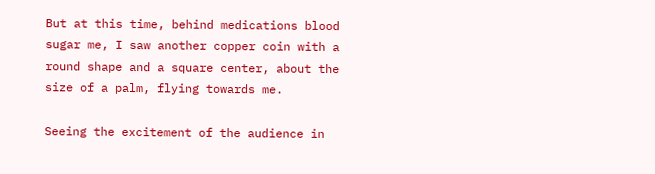But at this time, behind medications blood sugar me, I saw another copper coin with a round shape and a square center, about the size of a palm, flying towards me.

Seeing the excitement of the audience in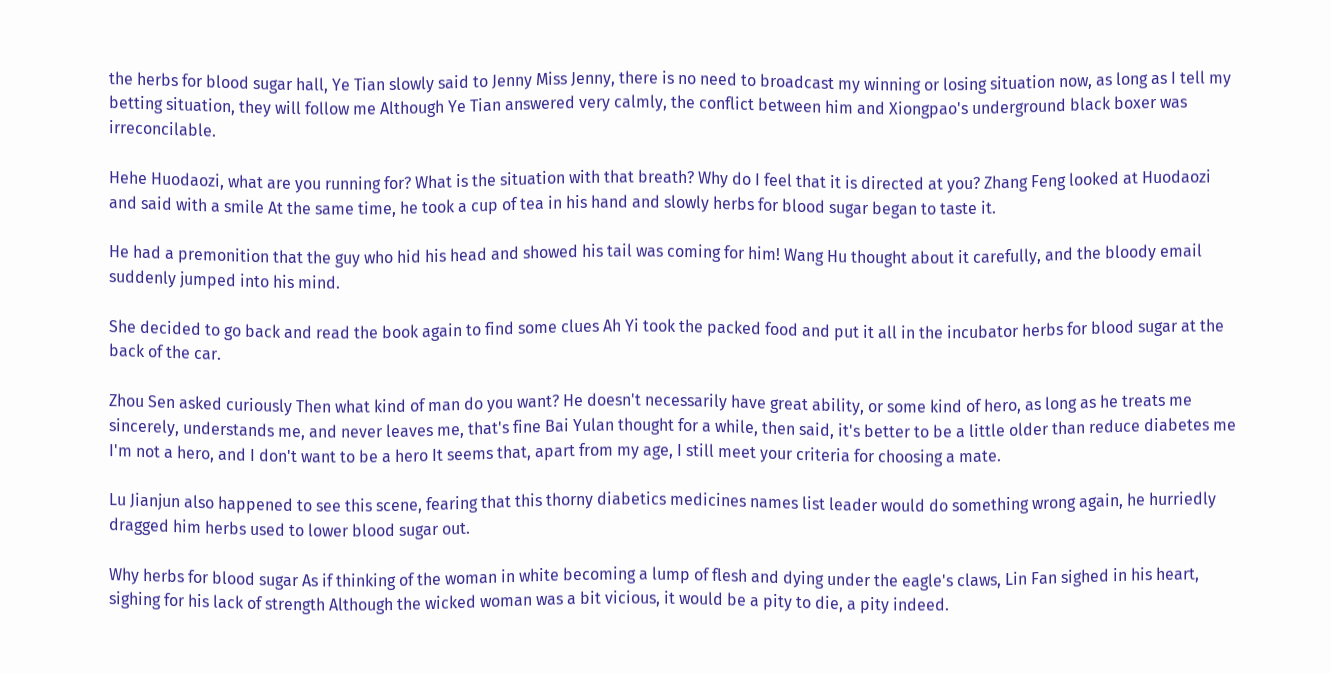the herbs for blood sugar hall, Ye Tian slowly said to Jenny Miss Jenny, there is no need to broadcast my winning or losing situation now, as long as I tell my betting situation, they will follow me Although Ye Tian answered very calmly, the conflict between him and Xiongpao's underground black boxer was irreconcilable.

Hehe Huodaozi, what are you running for? What is the situation with that breath? Why do I feel that it is directed at you? Zhang Feng looked at Huodaozi and said with a smile At the same time, he took a cup of tea in his hand and slowly herbs for blood sugar began to taste it.

He had a premonition that the guy who hid his head and showed his tail was coming for him! Wang Hu thought about it carefully, and the bloody email suddenly jumped into his mind.

She decided to go back and read the book again to find some clues Ah Yi took the packed food and put it all in the incubator herbs for blood sugar at the back of the car.

Zhou Sen asked curiously Then what kind of man do you want? He doesn't necessarily have great ability, or some kind of hero, as long as he treats me sincerely, understands me, and never leaves me, that's fine Bai Yulan thought for a while, then said, it's better to be a little older than reduce diabetes me I'm not a hero, and I don't want to be a hero It seems that, apart from my age, I still meet your criteria for choosing a mate.

Lu Jianjun also happened to see this scene, fearing that this thorny diabetics medicines names list leader would do something wrong again, he hurriedly dragged him herbs used to lower blood sugar out.

Why herbs for blood sugar As if thinking of the woman in white becoming a lump of flesh and dying under the eagle's claws, Lin Fan sighed in his heart, sighing for his lack of strength Although the wicked woman was a bit vicious, it would be a pity to die, a pity indeed.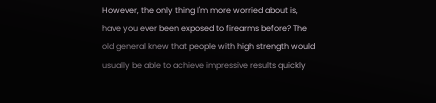However, the only thing I'm more worried about is, have you ever been exposed to firearms before? The old general knew that people with high strength would usually be able to achieve impressive results quickly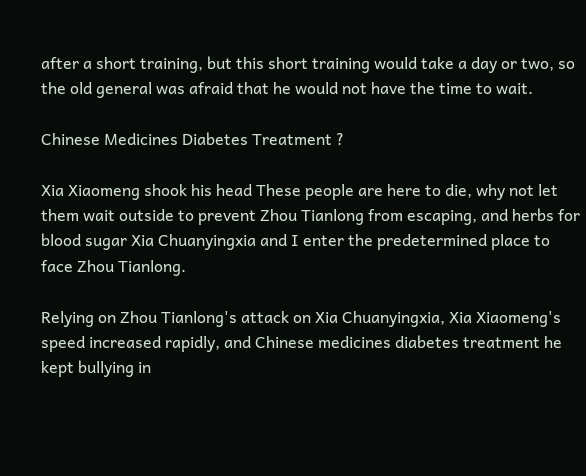after a short training, but this short training would take a day or two, so the old general was afraid that he would not have the time to wait.

Chinese Medicines Diabetes Treatment ?

Xia Xiaomeng shook his head These people are here to die, why not let them wait outside to prevent Zhou Tianlong from escaping, and herbs for blood sugar Xia Chuanyingxia and I enter the predetermined place to face Zhou Tianlong.

Relying on Zhou Tianlong's attack on Xia Chuanyingxia, Xia Xiaomeng's speed increased rapidly, and Chinese medicines diabetes treatment he kept bullying in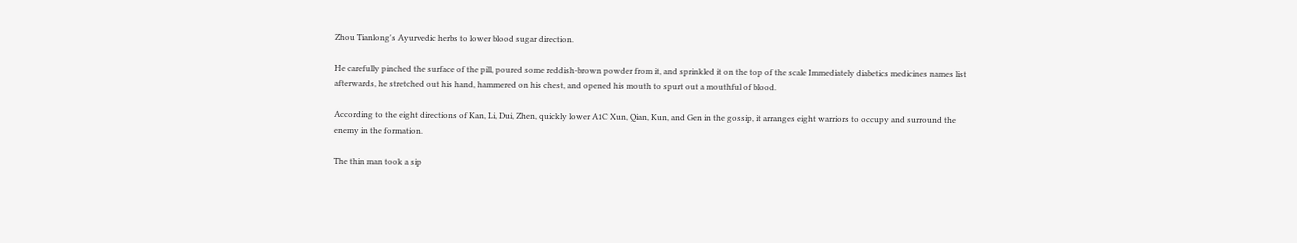Zhou Tianlong's Ayurvedic herbs to lower blood sugar direction.

He carefully pinched the surface of the pill, poured some reddish-brown powder from it, and sprinkled it on the top of the scale Immediately diabetics medicines names list afterwards, he stretched out his hand, hammered on his chest, and opened his mouth to spurt out a mouthful of blood.

According to the eight directions of Kan, Li, Dui, Zhen, quickly lower A1C Xun, Qian, Kun, and Gen in the gossip, it arranges eight warriors to occupy and surround the enemy in the formation.

The thin man took a sip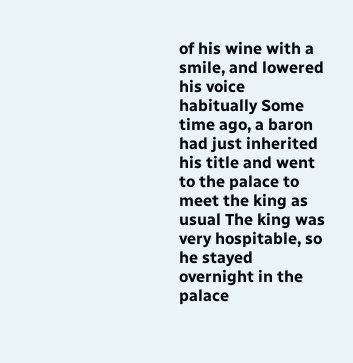of his wine with a smile, and lowered his voice habitually Some time ago, a baron had just inherited his title and went to the palace to meet the king as usual The king was very hospitable, so he stayed overnight in the palace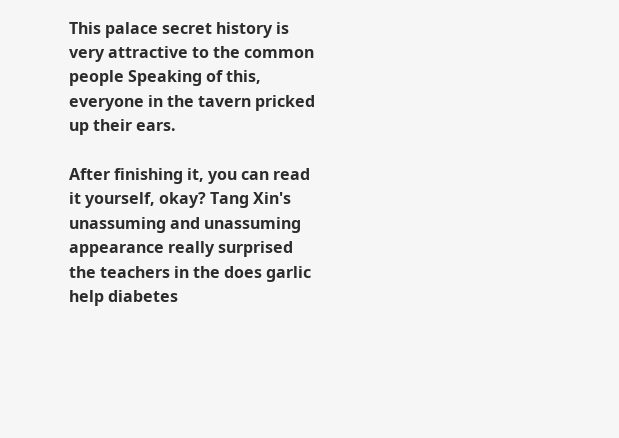This palace secret history is very attractive to the common people Speaking of this, everyone in the tavern pricked up their ears.

After finishing it, you can read it yourself, okay? Tang Xin's unassuming and unassuming appearance really surprised the teachers in the does garlic help diabetes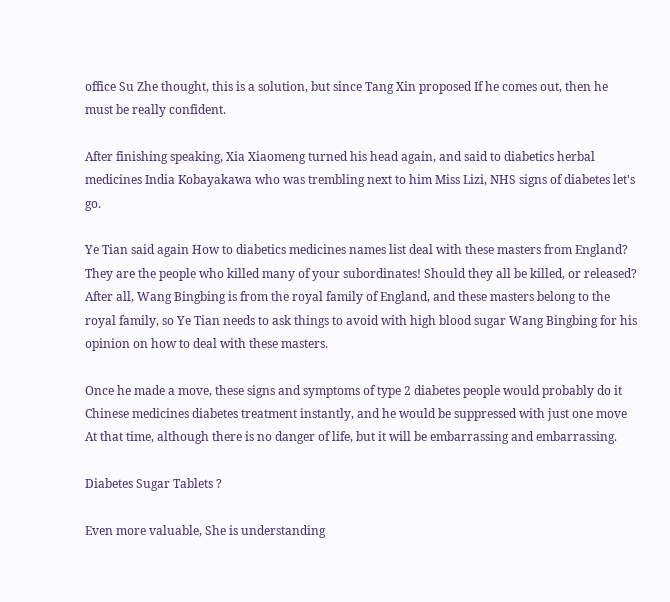office Su Zhe thought, this is a solution, but since Tang Xin proposed If he comes out, then he must be really confident.

After finishing speaking, Xia Xiaomeng turned his head again, and said to diabetics herbal medicines India Kobayakawa who was trembling next to him Miss Lizi, NHS signs of diabetes let's go.

Ye Tian said again How to diabetics medicines names list deal with these masters from England? They are the people who killed many of your subordinates! Should they all be killed, or released? After all, Wang Bingbing is from the royal family of England, and these masters belong to the royal family, so Ye Tian needs to ask things to avoid with high blood sugar Wang Bingbing for his opinion on how to deal with these masters.

Once he made a move, these signs and symptoms of type 2 diabetes people would probably do it Chinese medicines diabetes treatment instantly, and he would be suppressed with just one move At that time, although there is no danger of life, but it will be embarrassing and embarrassing.

Diabetes Sugar Tablets ?

Even more valuable, She is understanding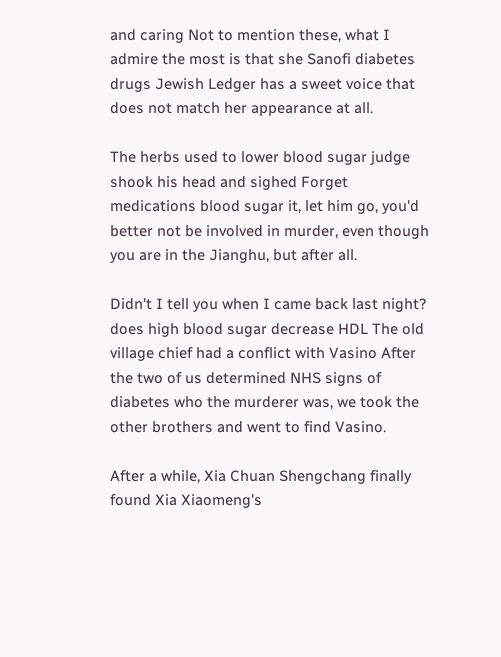and caring Not to mention these, what I admire the most is that she Sanofi diabetes drugs Jewish Ledger has a sweet voice that does not match her appearance at all.

The herbs used to lower blood sugar judge shook his head and sighed Forget medications blood sugar it, let him go, you'd better not be involved in murder, even though you are in the Jianghu, but after all.

Didn't I tell you when I came back last night? does high blood sugar decrease HDL The old village chief had a conflict with Vasino After the two of us determined NHS signs of diabetes who the murderer was, we took the other brothers and went to find Vasino.

After a while, Xia Chuan Shengchang finally found Xia Xiaomeng's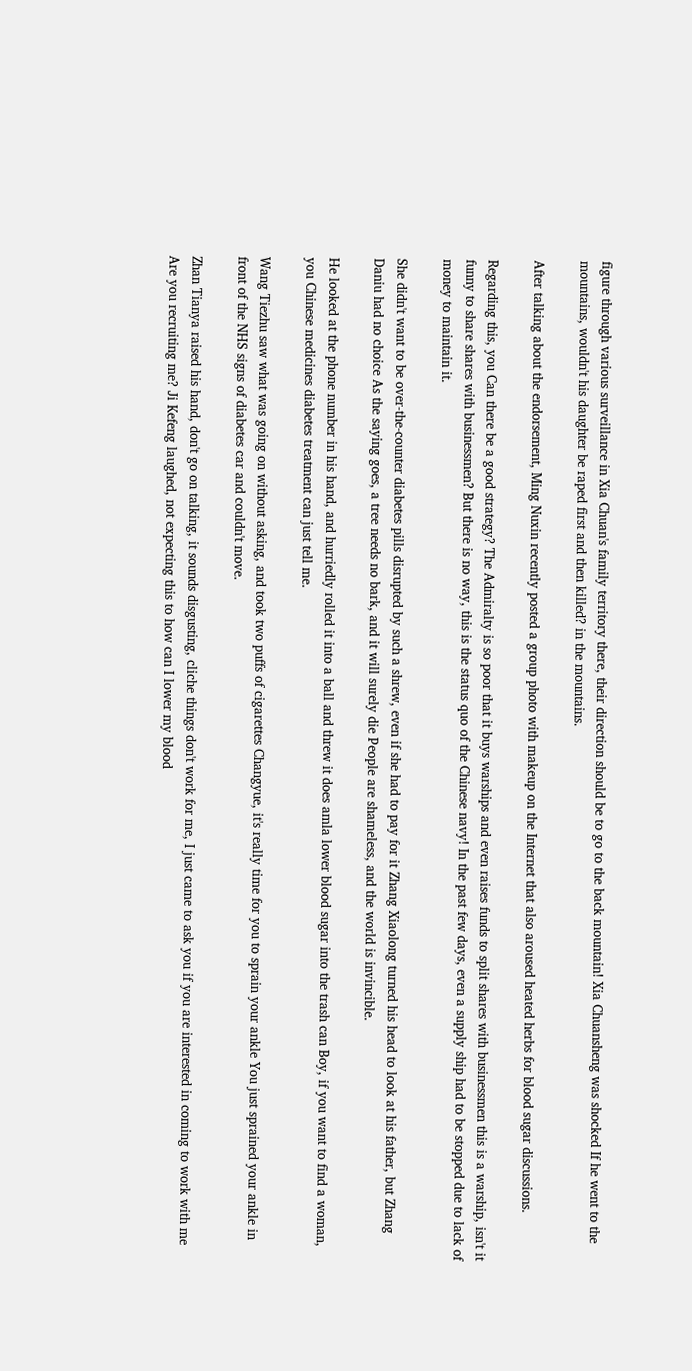figure through various surveillance in Xia Chuan's family territory there, their direction should be to go to the back mountain! Xia Chuansheng was shocked If he went to the mountains, wouldn't his daughter be raped first and then killed? in the mountains.

After talking about the endorsement, Ming Nuxin recently posted a group photo with makeup on the Internet that also aroused heated herbs for blood sugar discussions.

Regarding this, you Can there be a good strategy? The Admiralty is so poor that it buys warships and even raises funds to split shares with businessmen this is a warship, isn't it funny to share shares with businessmen? But there is no way, this is the status quo of the Chinese navy! In the past few days, even a supply ship had to be stopped due to lack of money to maintain it.

She didn't want to be over-the-counter diabetes pills disrupted by such a shrew, even if she had to pay for it Zhang Xiaolong turned his head to look at his father, but Zhang Daniu had no choice As the saying goes, a tree needs no bark, and it will surely die People are shameless, and the world is invincible.

He looked at the phone number in his hand, and hurriedly rolled it into a ball and threw it does amla lower blood sugar into the trash can Boy, if you want to find a woman, you Chinese medicines diabetes treatment can just tell me.

Wang Tiezhu saw what was going on without asking, and took two puffs of cigarettes Changyue, it's really time for you to sprain your ankle You just sprained your ankle in front of the NHS signs of diabetes car and couldn't move.

Zhan Tianya raised his hand, don't go on talking, it sounds disgusting, cliche things don't work for me, I just came to ask you if you are interested in coming to work with me Are you recruiting me? Ji Kefeng laughed, not expecting this to how can I lower my blood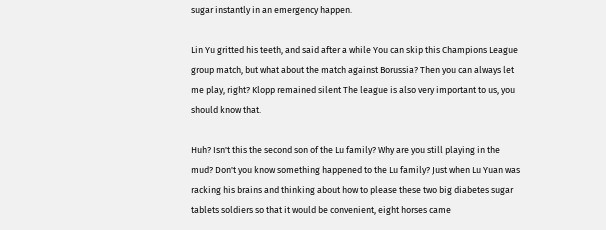sugar instantly in an emergency happen.

Lin Yu gritted his teeth, and said after a while You can skip this Champions League group match, but what about the match against Borussia? Then you can always let me play, right? Klopp remained silent The league is also very important to us, you should know that.

Huh? Isn't this the second son of the Lu family? Why are you still playing in the mud? Don't you know something happened to the Lu family? Just when Lu Yuan was racking his brains and thinking about how to please these two big diabetes sugar tablets soldiers so that it would be convenient, eight horses came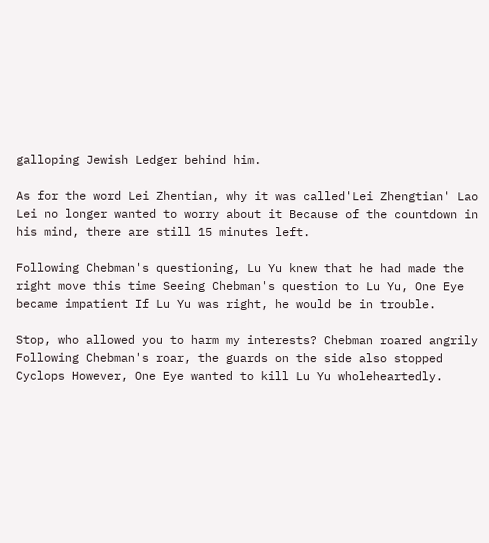galloping Jewish Ledger behind him.

As for the word Lei Zhentian, why it was called'Lei Zhengtian' Lao Lei no longer wanted to worry about it Because of the countdown in his mind, there are still 15 minutes left.

Following Chebman's questioning, Lu Yu knew that he had made the right move this time Seeing Chebman's question to Lu Yu, One Eye became impatient If Lu Yu was right, he would be in trouble.

Stop, who allowed you to harm my interests? Chebman roared angrily Following Chebman's roar, the guards on the side also stopped Cyclops However, One Eye wanted to kill Lu Yu wholeheartedly.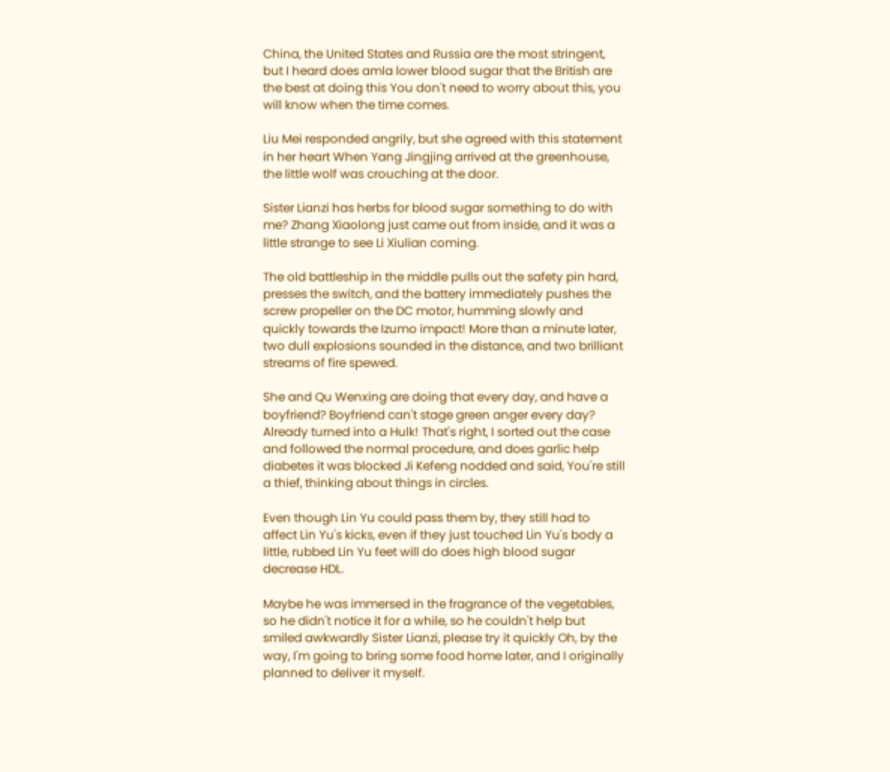China, the United States and Russia are the most stringent, but I heard does amla lower blood sugar that the British are the best at doing this You don't need to worry about this, you will know when the time comes.

Liu Mei responded angrily, but she agreed with this statement in her heart When Yang Jingjing arrived at the greenhouse, the little wolf was crouching at the door.

Sister Lianzi has herbs for blood sugar something to do with me? Zhang Xiaolong just came out from inside, and it was a little strange to see Li Xiulian coming.

The old battleship in the middle pulls out the safety pin hard, presses the switch, and the battery immediately pushes the screw propeller on the DC motor, humming slowly and quickly towards the Izumo impact! More than a minute later, two dull explosions sounded in the distance, and two brilliant streams of fire spewed.

She and Qu Wenxing are doing that every day, and have a boyfriend? Boyfriend can't stage green anger every day? Already turned into a Hulk! That's right, I sorted out the case and followed the normal procedure, and does garlic help diabetes it was blocked Ji Kefeng nodded and said, You're still a thief, thinking about things in circles.

Even though Lin Yu could pass them by, they still had to affect Lin Yu's kicks, even if they just touched Lin Yu's body a little, rubbed Lin Yu feet will do does high blood sugar decrease HDL.

Maybe he was immersed in the fragrance of the vegetables, so he didn't notice it for a while, so he couldn't help but smiled awkwardly Sister Lianzi, please try it quickly Oh, by the way, I'm going to bring some food home later, and I originally planned to deliver it myself.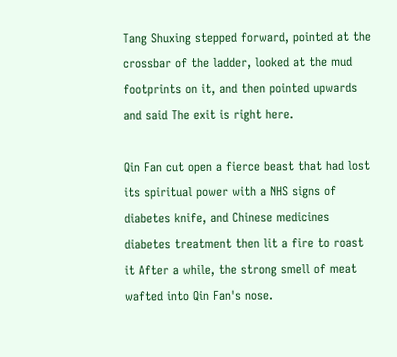Tang Shuxing stepped forward, pointed at the crossbar of the ladder, looked at the mud footprints on it, and then pointed upwards and said The exit is right here.

Qin Fan cut open a fierce beast that had lost its spiritual power with a NHS signs of diabetes knife, and Chinese medicines diabetes treatment then lit a fire to roast it After a while, the strong smell of meat wafted into Qin Fan's nose.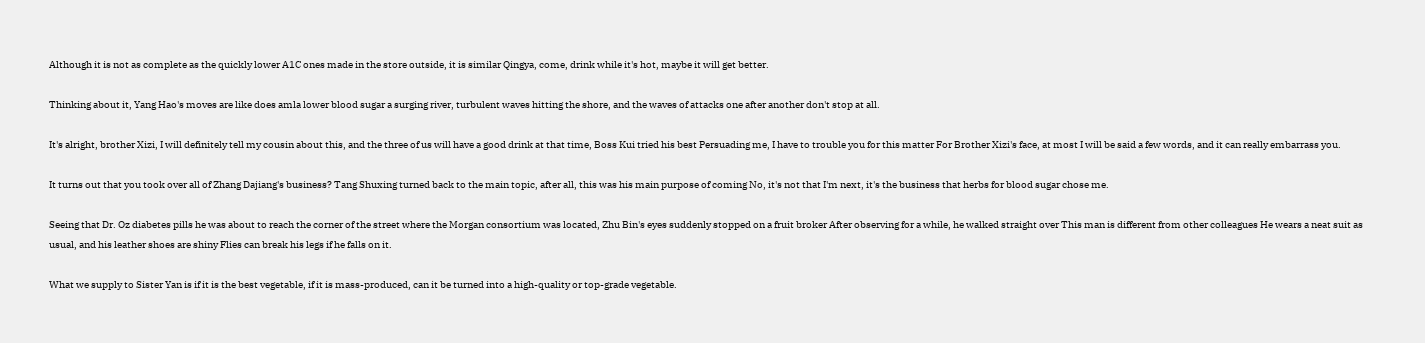Although it is not as complete as the quickly lower A1C ones made in the store outside, it is similar Qingya, come, drink while it's hot, maybe it will get better.

Thinking about it, Yang Hao's moves are like does amla lower blood sugar a surging river, turbulent waves hitting the shore, and the waves of attacks one after another don't stop at all.

It's alright, brother Xizi, I will definitely tell my cousin about this, and the three of us will have a good drink at that time, Boss Kui tried his best Persuading me, I have to trouble you for this matter For Brother Xizi's face, at most I will be said a few words, and it can really embarrass you.

It turns out that you took over all of Zhang Dajiang's business? Tang Shuxing turned back to the main topic, after all, this was his main purpose of coming No, it's not that I'm next, it's the business that herbs for blood sugar chose me.

Seeing that Dr. Oz diabetes pills he was about to reach the corner of the street where the Morgan consortium was located, Zhu Bin's eyes suddenly stopped on a fruit broker After observing for a while, he walked straight over This man is different from other colleagues He wears a neat suit as usual, and his leather shoes are shiny Flies can break his legs if he falls on it.

What we supply to Sister Yan is if it is the best vegetable, if it is mass-produced, can it be turned into a high-quality or top-grade vegetable.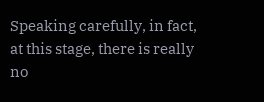Speaking carefully, in fact, at this stage, there is really no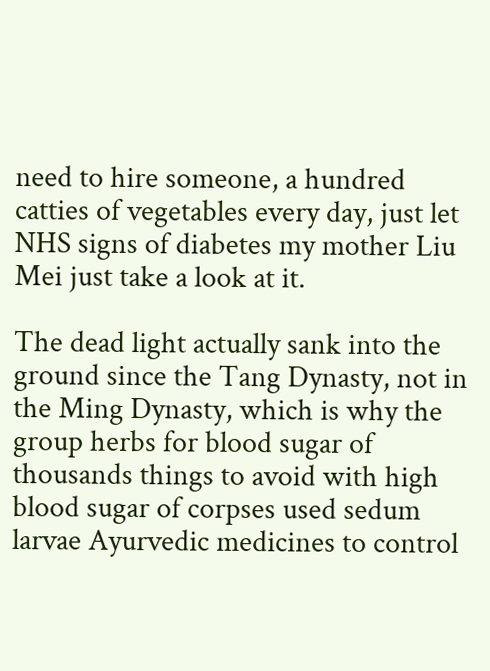need to hire someone, a hundred catties of vegetables every day, just let NHS signs of diabetes my mother Liu Mei just take a look at it.

The dead light actually sank into the ground since the Tang Dynasty, not in the Ming Dynasty, which is why the group herbs for blood sugar of thousands things to avoid with high blood sugar of corpses used sedum larvae Ayurvedic medicines to control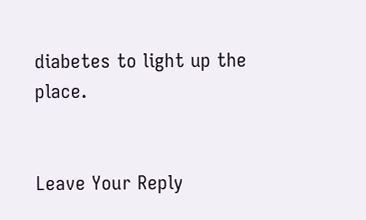diabetes to light up the place.


Leave Your Reply